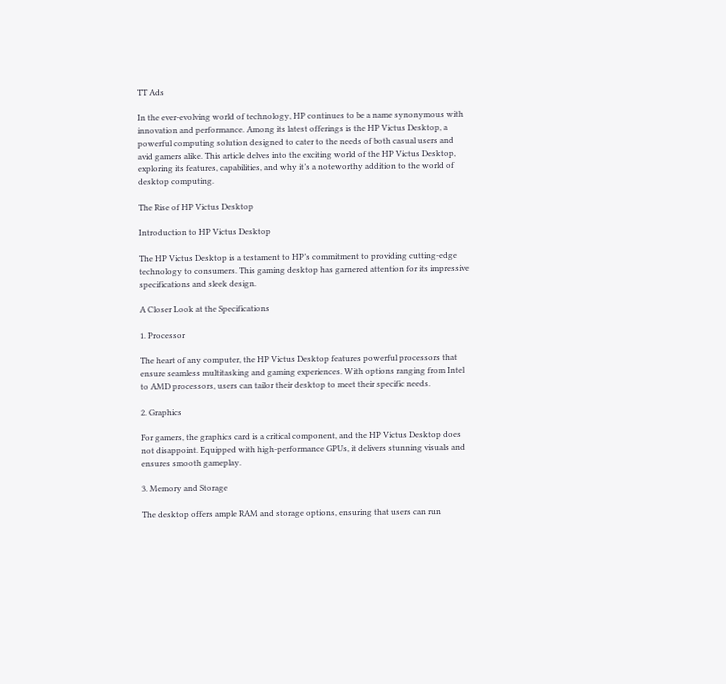TT Ads

In the ever-evolving world of technology, HP continues to be a name synonymous with innovation and performance. Among its latest offerings is the HP Victus Desktop, a powerful computing solution designed to cater to the needs of both casual users and avid gamers alike. This article delves into the exciting world of the HP Victus Desktop, exploring its features, capabilities, and why it’s a noteworthy addition to the world of desktop computing.

The Rise of HP Victus Desktop

Introduction to HP Victus Desktop

The HP Victus Desktop is a testament to HP’s commitment to providing cutting-edge technology to consumers. This gaming desktop has garnered attention for its impressive specifications and sleek design.

A Closer Look at the Specifications

1. Processor

The heart of any computer, the HP Victus Desktop features powerful processors that ensure seamless multitasking and gaming experiences. With options ranging from Intel to AMD processors, users can tailor their desktop to meet their specific needs.

2. Graphics

For gamers, the graphics card is a critical component, and the HP Victus Desktop does not disappoint. Equipped with high-performance GPUs, it delivers stunning visuals and ensures smooth gameplay.

3. Memory and Storage

The desktop offers ample RAM and storage options, ensuring that users can run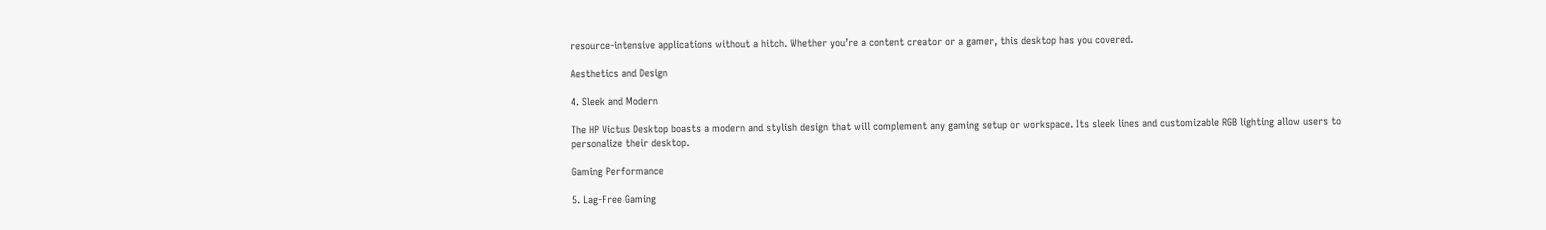resource-intensive applications without a hitch. Whether you’re a content creator or a gamer, this desktop has you covered.

Aesthetics and Design

4. Sleek and Modern

The HP Victus Desktop boasts a modern and stylish design that will complement any gaming setup or workspace. Its sleek lines and customizable RGB lighting allow users to personalize their desktop.

Gaming Performance

5. Lag-Free Gaming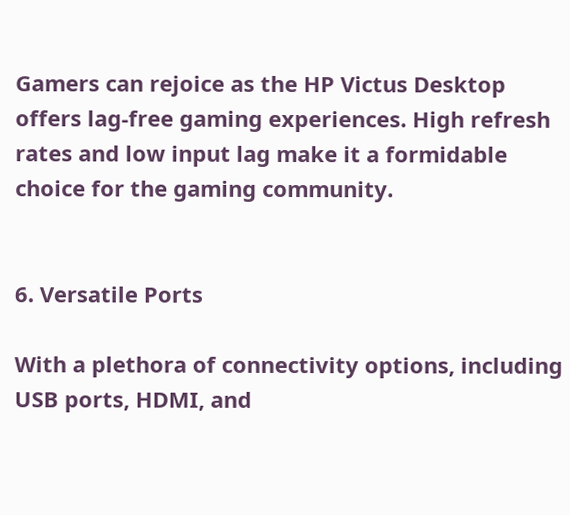Gamers can rejoice as the HP Victus Desktop offers lag-free gaming experiences. High refresh rates and low input lag make it a formidable choice for the gaming community.


6. Versatile Ports

With a plethora of connectivity options, including USB ports, HDMI, and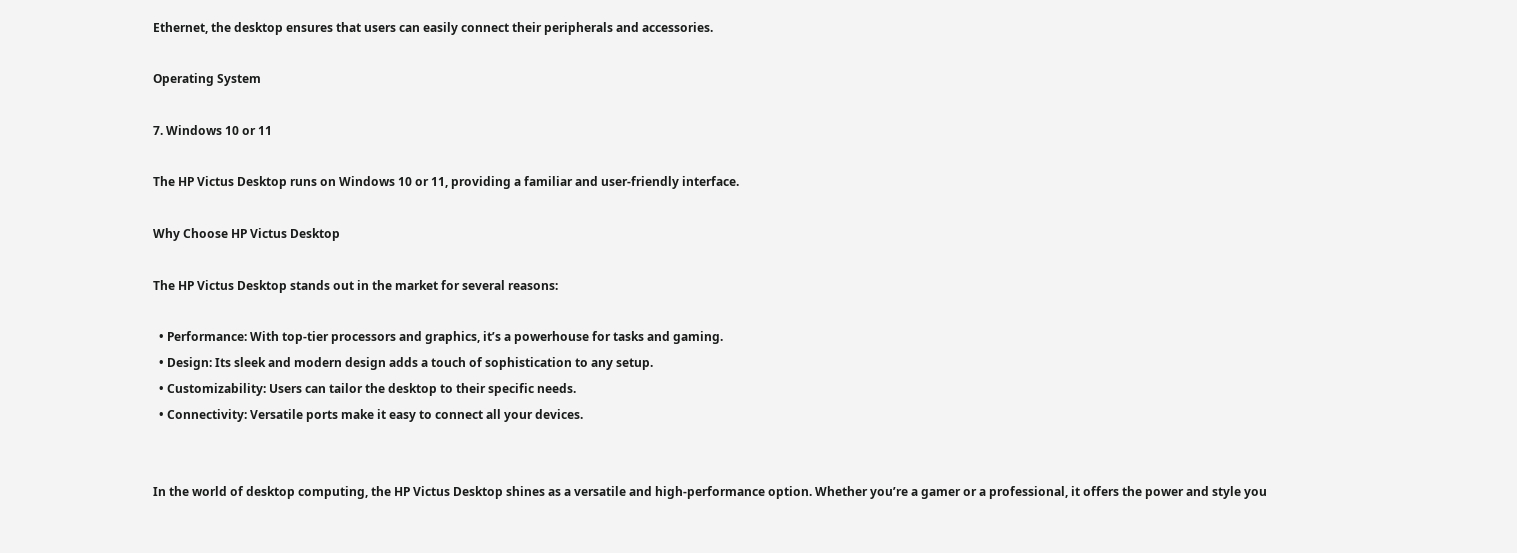Ethernet, the desktop ensures that users can easily connect their peripherals and accessories.

Operating System

7. Windows 10 or 11

The HP Victus Desktop runs on Windows 10 or 11, providing a familiar and user-friendly interface.

Why Choose HP Victus Desktop

The HP Victus Desktop stands out in the market for several reasons:

  • Performance: With top-tier processors and graphics, it’s a powerhouse for tasks and gaming.
  • Design: Its sleek and modern design adds a touch of sophistication to any setup.
  • Customizability: Users can tailor the desktop to their specific needs.
  • Connectivity: Versatile ports make it easy to connect all your devices.


In the world of desktop computing, the HP Victus Desktop shines as a versatile and high-performance option. Whether you’re a gamer or a professional, it offers the power and style you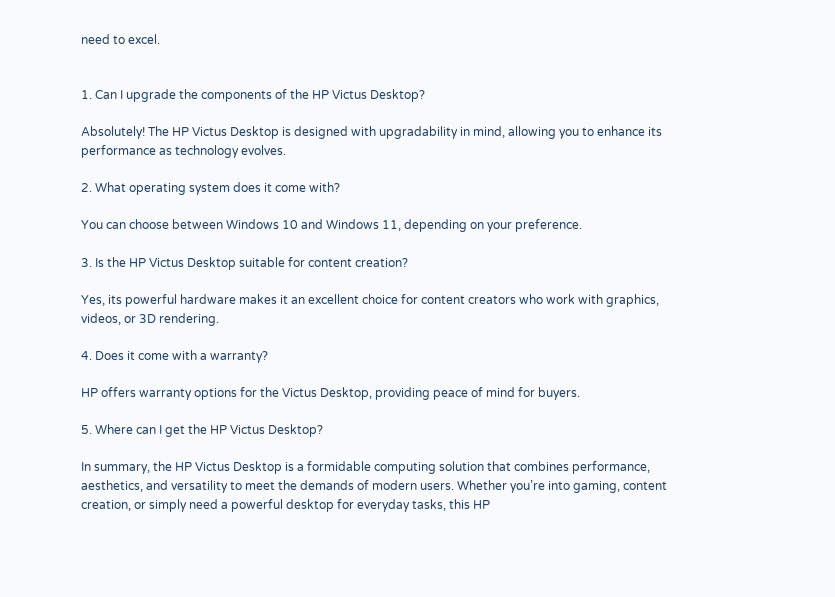need to excel.


1. Can I upgrade the components of the HP Victus Desktop?

Absolutely! The HP Victus Desktop is designed with upgradability in mind, allowing you to enhance its performance as technology evolves.

2. What operating system does it come with?

You can choose between Windows 10 and Windows 11, depending on your preference.

3. Is the HP Victus Desktop suitable for content creation?

Yes, its powerful hardware makes it an excellent choice for content creators who work with graphics, videos, or 3D rendering.

4. Does it come with a warranty?

HP offers warranty options for the Victus Desktop, providing peace of mind for buyers.

5. Where can I get the HP Victus Desktop?

In summary, the HP Victus Desktop is a formidable computing solution that combines performance, aesthetics, and versatility to meet the demands of modern users. Whether you’re into gaming, content creation, or simply need a powerful desktop for everyday tasks, this HP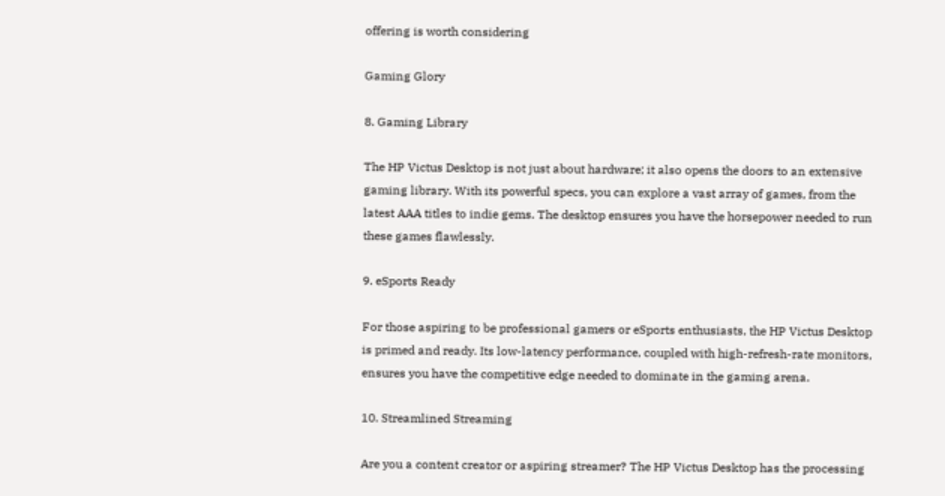offering is worth considering

Gaming Glory

8. Gaming Library

The HP Victus Desktop is not just about hardware; it also opens the doors to an extensive gaming library. With its powerful specs, you can explore a vast array of games, from the latest AAA titles to indie gems. The desktop ensures you have the horsepower needed to run these games flawlessly.

9. eSports Ready

For those aspiring to be professional gamers or eSports enthusiasts, the HP Victus Desktop is primed and ready. Its low-latency performance, coupled with high-refresh-rate monitors, ensures you have the competitive edge needed to dominate in the gaming arena.

10. Streamlined Streaming

Are you a content creator or aspiring streamer? The HP Victus Desktop has the processing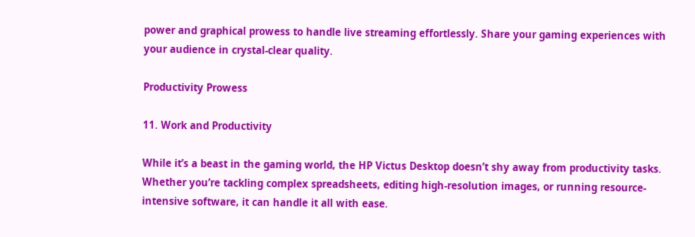power and graphical prowess to handle live streaming effortlessly. Share your gaming experiences with your audience in crystal-clear quality.

Productivity Prowess

11. Work and Productivity

While it’s a beast in the gaming world, the HP Victus Desktop doesn’t shy away from productivity tasks. Whether you’re tackling complex spreadsheets, editing high-resolution images, or running resource-intensive software, it can handle it all with ease.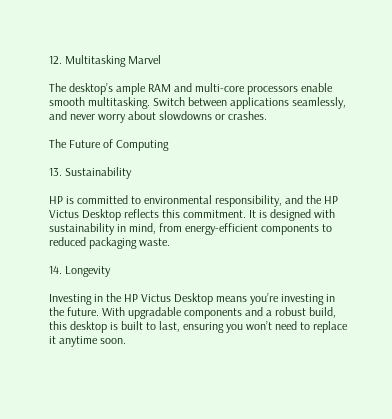12. Multitasking Marvel

The desktop’s ample RAM and multi-core processors enable smooth multitasking. Switch between applications seamlessly, and never worry about slowdowns or crashes.

The Future of Computing

13. Sustainability

HP is committed to environmental responsibility, and the HP Victus Desktop reflects this commitment. It is designed with sustainability in mind, from energy-efficient components to reduced packaging waste.

14. Longevity

Investing in the HP Victus Desktop means you’re investing in the future. With upgradable components and a robust build, this desktop is built to last, ensuring you won’t need to replace it anytime soon.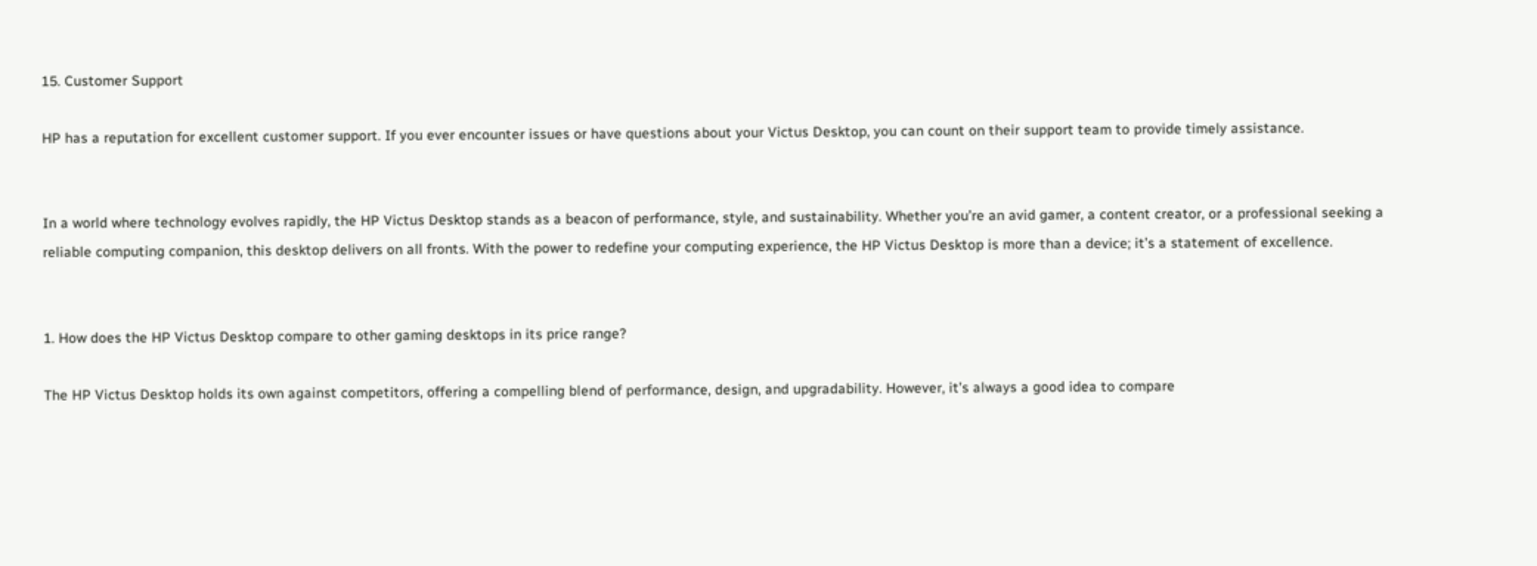15. Customer Support

HP has a reputation for excellent customer support. If you ever encounter issues or have questions about your Victus Desktop, you can count on their support team to provide timely assistance.


In a world where technology evolves rapidly, the HP Victus Desktop stands as a beacon of performance, style, and sustainability. Whether you’re an avid gamer, a content creator, or a professional seeking a reliable computing companion, this desktop delivers on all fronts. With the power to redefine your computing experience, the HP Victus Desktop is more than a device; it’s a statement of excellence.


1. How does the HP Victus Desktop compare to other gaming desktops in its price range?

The HP Victus Desktop holds its own against competitors, offering a compelling blend of performance, design, and upgradability. However, it’s always a good idea to compare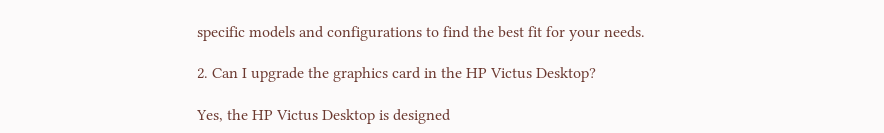specific models and configurations to find the best fit for your needs.

2. Can I upgrade the graphics card in the HP Victus Desktop?

Yes, the HP Victus Desktop is designed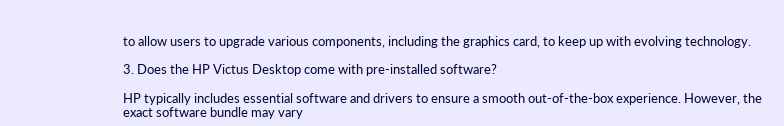to allow users to upgrade various components, including the graphics card, to keep up with evolving technology.

3. Does the HP Victus Desktop come with pre-installed software?

HP typically includes essential software and drivers to ensure a smooth out-of-the-box experience. However, the exact software bundle may vary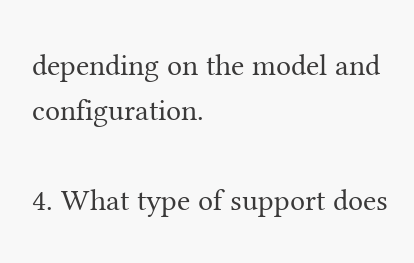depending on the model and configuration.

4. What type of support does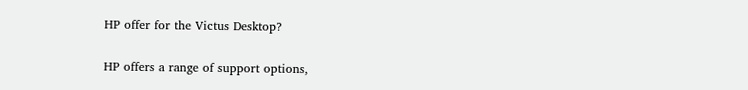HP offer for the Victus Desktop?

HP offers a range of support options,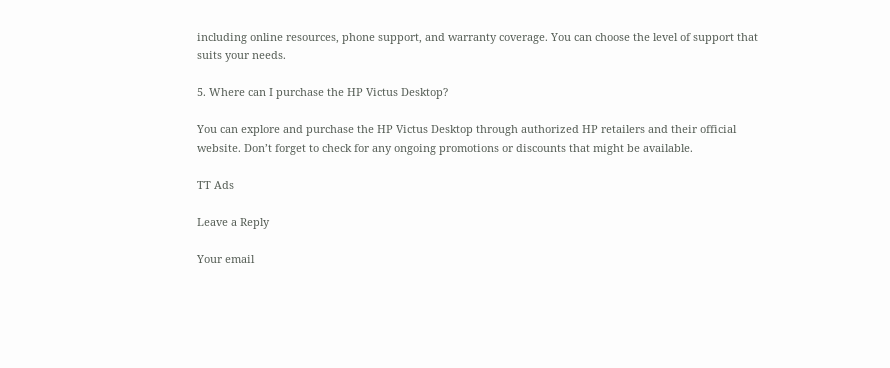including online resources, phone support, and warranty coverage. You can choose the level of support that suits your needs.

5. Where can I purchase the HP Victus Desktop?

You can explore and purchase the HP Victus Desktop through authorized HP retailers and their official website. Don’t forget to check for any ongoing promotions or discounts that might be available.

TT Ads

Leave a Reply

Your email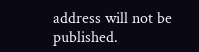address will not be published.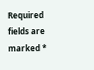Required fields are marked *